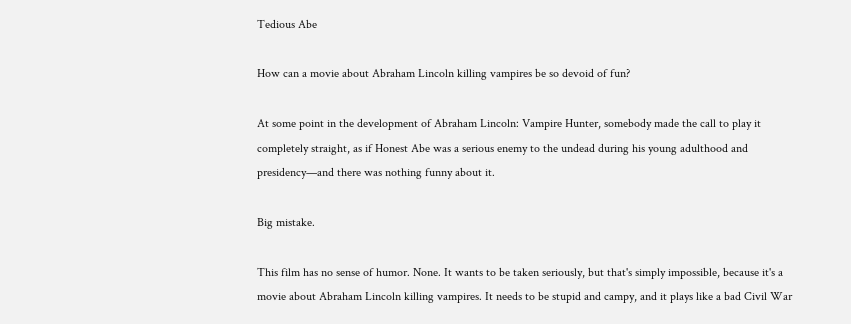Tedious Abe

How can a movie about Abraham Lincoln killing vampires be so devoid of fun?

At some point in the development of Abraham Lincoln: Vampire Hunter, somebody made the call to play it completely straight, as if Honest Abe was a serious enemy to the undead during his young adulthood and presidency—and there was nothing funny about it.

Big mistake.

This film has no sense of humor. None. It wants to be taken seriously, but that's simply impossible, because it's a movie about Abraham Lincoln killing vampires. It needs to be stupid and campy, and it plays like a bad Civil War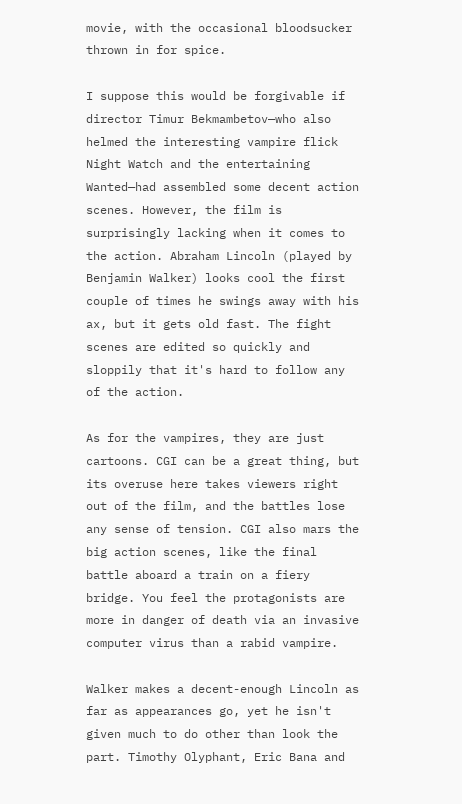movie, with the occasional bloodsucker thrown in for spice.

I suppose this would be forgivable if director Timur Bekmambetov—who also helmed the interesting vampire flick Night Watch and the entertaining Wanted—had assembled some decent action scenes. However, the film is surprisingly lacking when it comes to the action. Abraham Lincoln (played by Benjamin Walker) looks cool the first couple of times he swings away with his ax, but it gets old fast. The fight scenes are edited so quickly and sloppily that it's hard to follow any of the action.

As for the vampires, they are just cartoons. CGI can be a great thing, but its overuse here takes viewers right out of the film, and the battles lose any sense of tension. CGI also mars the big action scenes, like the final battle aboard a train on a fiery bridge. You feel the protagonists are more in danger of death via an invasive computer virus than a rabid vampire.

Walker makes a decent-enough Lincoln as far as appearances go, yet he isn't given much to do other than look the part. Timothy Olyphant, Eric Bana and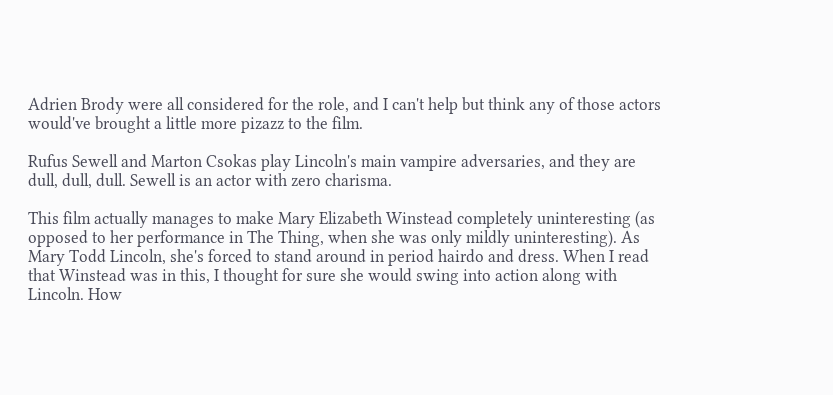Adrien Brody were all considered for the role, and I can't help but think any of those actors would've brought a little more pizazz to the film.

Rufus Sewell and Marton Csokas play Lincoln's main vampire adversaries, and they are dull, dull, dull. Sewell is an actor with zero charisma.

This film actually manages to make Mary Elizabeth Winstead completely uninteresting (as opposed to her performance in The Thing, when she was only mildly uninteresting). As Mary Todd Lincoln, she's forced to stand around in period hairdo and dress. When I read that Winstead was in this, I thought for sure she would swing into action along with Lincoln. How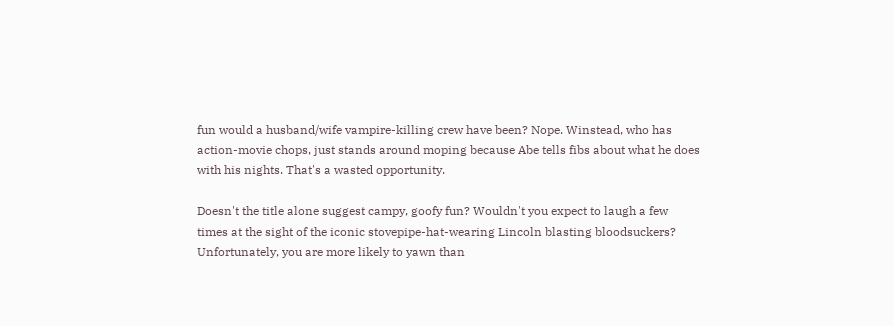fun would a husband/wife vampire-killing crew have been? Nope. Winstead, who has action-movie chops, just stands around moping because Abe tells fibs about what he does with his nights. That's a wasted opportunity.

Doesn't the title alone suggest campy, goofy fun? Wouldn't you expect to laugh a few times at the sight of the iconic stovepipe-hat-wearing Lincoln blasting bloodsuckers? Unfortunately, you are more likely to yawn than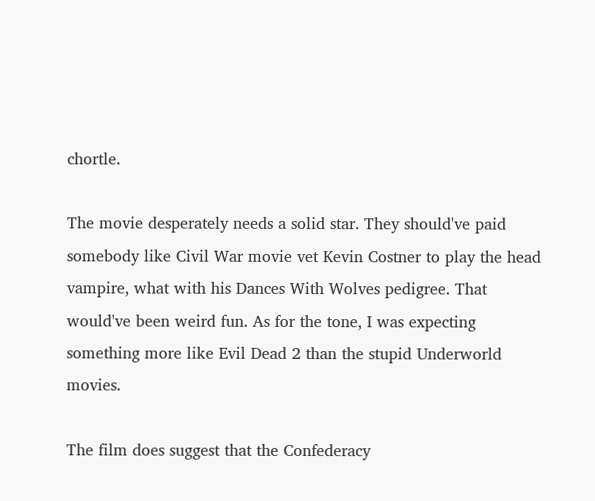chortle.

The movie desperately needs a solid star. They should've paid somebody like Civil War movie vet Kevin Costner to play the head vampire, what with his Dances With Wolves pedigree. That would've been weird fun. As for the tone, I was expecting something more like Evil Dead 2 than the stupid Underworld movies.

The film does suggest that the Confederacy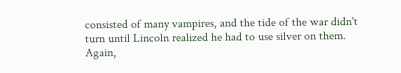consisted of many vampires, and the tide of the war didn't turn until Lincoln realized he had to use silver on them. Again,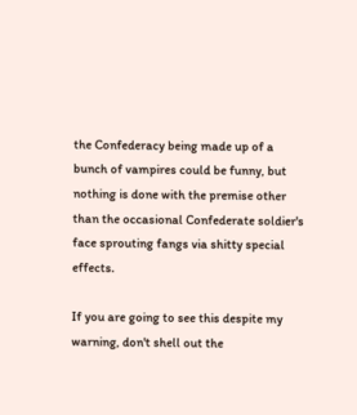the Confederacy being made up of a bunch of vampires could be funny, but nothing is done with the premise other than the occasional Confederate soldier's face sprouting fangs via shitty special effects.

If you are going to see this despite my warning, don't shell out the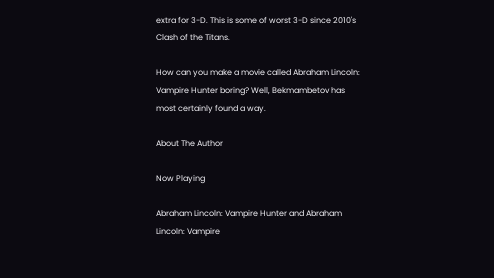extra for 3-D. This is some of worst 3-D since 2010's Clash of the Titans.

How can you make a movie called Abraham Lincoln: Vampire Hunter boring? Well, Bekmambetov has most certainly found a way.

About The Author

Now Playing

Abraham Lincoln: Vampire Hunter and Abraham Lincoln: Vampire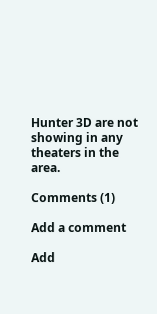Hunter 3D are not showing in any theaters in the area.

Comments (1)

Add a comment

Add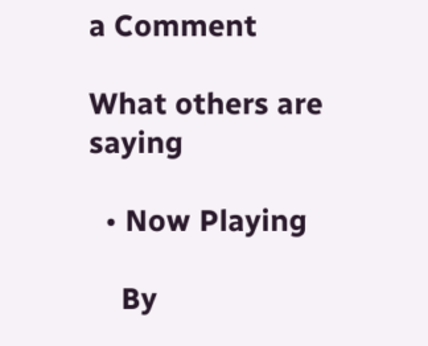a Comment

What others are saying

  • Now Playing

    By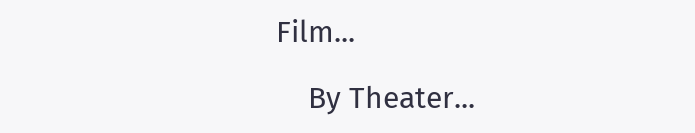Film...

    By Theater...